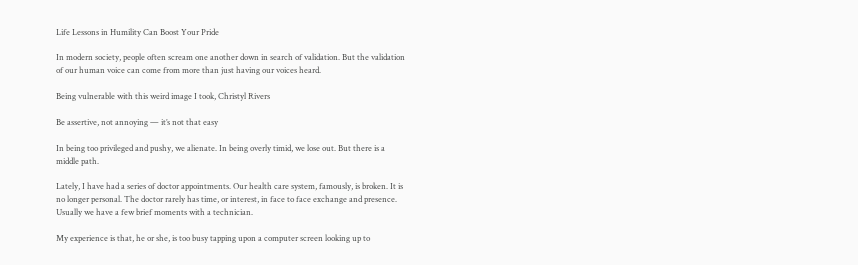Life Lessons in Humility Can Boost Your Pride

In modern society, people often scream one another down in search of validation. But the validation of our human voice can come from more than just having our voices heard.

Being vulnerable with this weird image I took, Christyl Rivers

Be assertive, not annoying — it’s not that easy

In being too privileged and pushy, we alienate. In being overly timid, we lose out. But there is a middle path.

Lately, I have had a series of doctor appointments. Our health care system, famously, is broken. It is no longer personal. The doctor rarely has time, or interest, in face to face exchange and presence. Usually we have a few brief moments with a technician.

My experience is that, he or she, is too busy tapping upon a computer screen looking up to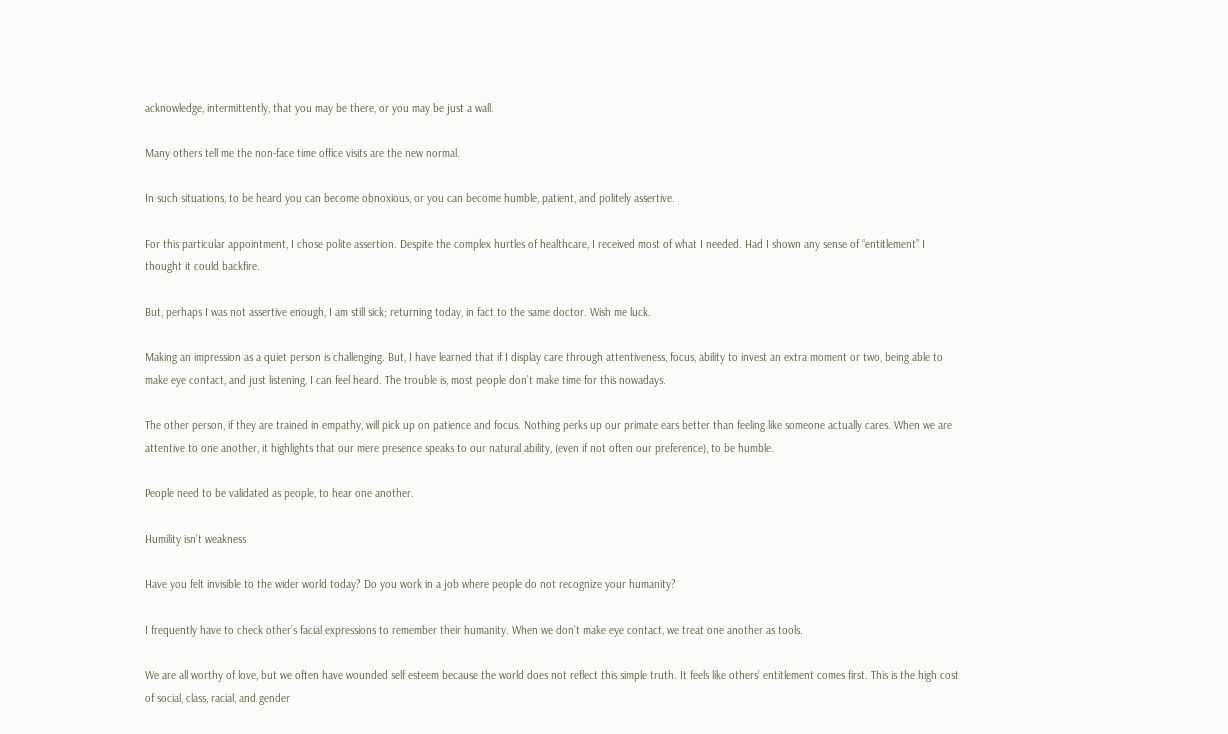acknowledge, intermittently, that you may be there, or you may be just a wall.

Many others tell me the non-face time office visits are the new normal.

In such situations, to be heard you can become obnoxious, or you can become humble, patient, and politely assertive.

For this particular appointment, I chose polite assertion. Despite the complex hurtles of healthcare, I received most of what I needed. Had I shown any sense of “entitlement” I thought it could backfire.

But, perhaps I was not assertive enough, I am still sick; returning today, in fact to the same doctor. Wish me luck.

Making an impression as a quiet person is challenging. But, I have learned that if I display care through attentiveness, focus, ability to invest an extra moment or two, being able to make eye contact, and just listening, I can feel heard. The trouble is, most people don’t make time for this nowadays.

The other person, if they are trained in empathy, will pick up on patience and focus. Nothing perks up our primate ears better than feeling like someone actually cares. When we are attentive to one another, it highlights that our mere presence speaks to our natural ability, (even if not often our preference), to be humble.

People need to be validated as people, to hear one another.

Humility isn’t weakness

Have you felt invisible to the wider world today? Do you work in a job where people do not recognize your humanity?

I frequently have to check other’s facial expressions to remember their humanity. When we don’t make eye contact, we treat one another as tools.

We are all worthy of love, but we often have wounded self esteem because the world does not reflect this simple truth. It feels like others’ entitlement comes first. This is the high cost of social, class, racial, and gender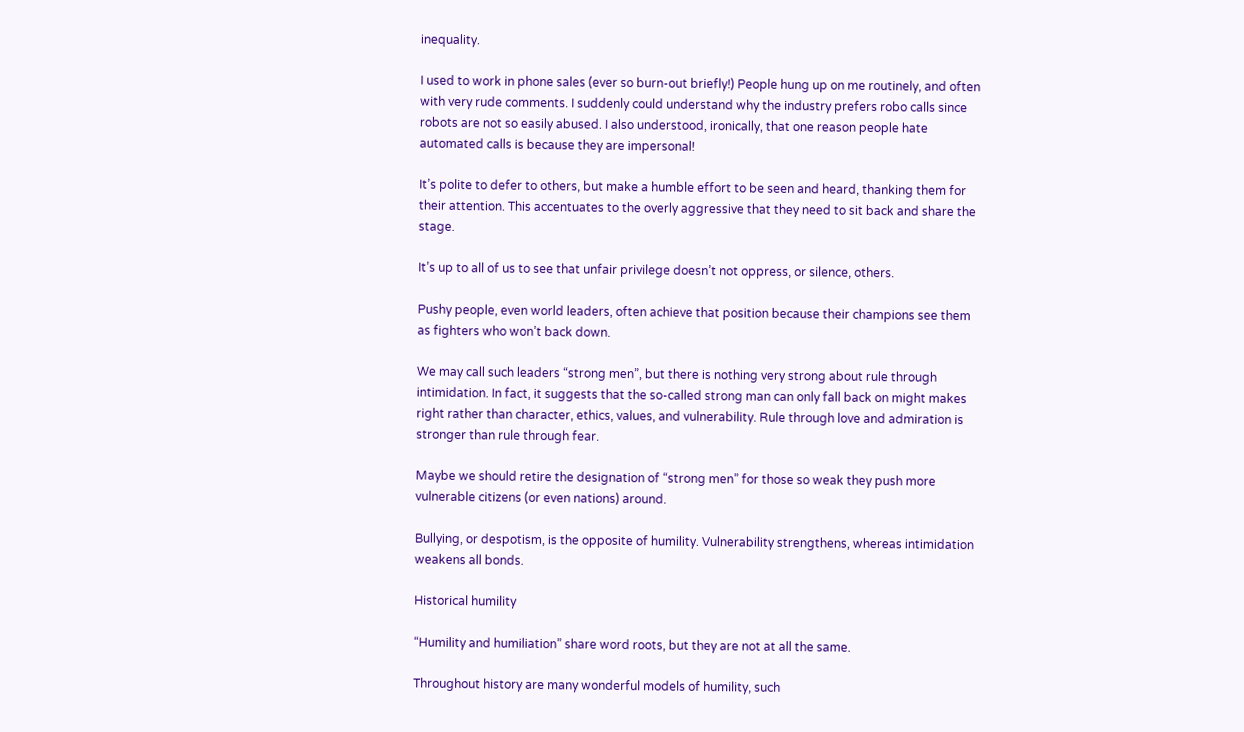inequality.

I used to work in phone sales (ever so burn-out briefly!) People hung up on me routinely, and often with very rude comments. I suddenly could understand why the industry prefers robo calls since robots are not so easily abused. I also understood, ironically, that one reason people hate automated calls is because they are impersonal!

It’s polite to defer to others, but make a humble effort to be seen and heard, thanking them for their attention. This accentuates to the overly aggressive that they need to sit back and share the stage.

It’s up to all of us to see that unfair privilege doesn’t not oppress, or silence, others.

Pushy people, even world leaders, often achieve that position because their champions see them as fighters who won’t back down.

We may call such leaders “strong men”, but there is nothing very strong about rule through intimidation. In fact, it suggests that the so-called strong man can only fall back on might makes right rather than character, ethics, values, and vulnerability. Rule through love and admiration is stronger than rule through fear.

Maybe we should retire the designation of “strong men” for those so weak they push more vulnerable citizens (or even nations) around.

Bullying, or despotism, is the opposite of humility. Vulnerability strengthens, whereas intimidation weakens all bonds.

Historical humility

“Humility and humiliation” share word roots, but they are not at all the same.

Throughout history are many wonderful models of humility, such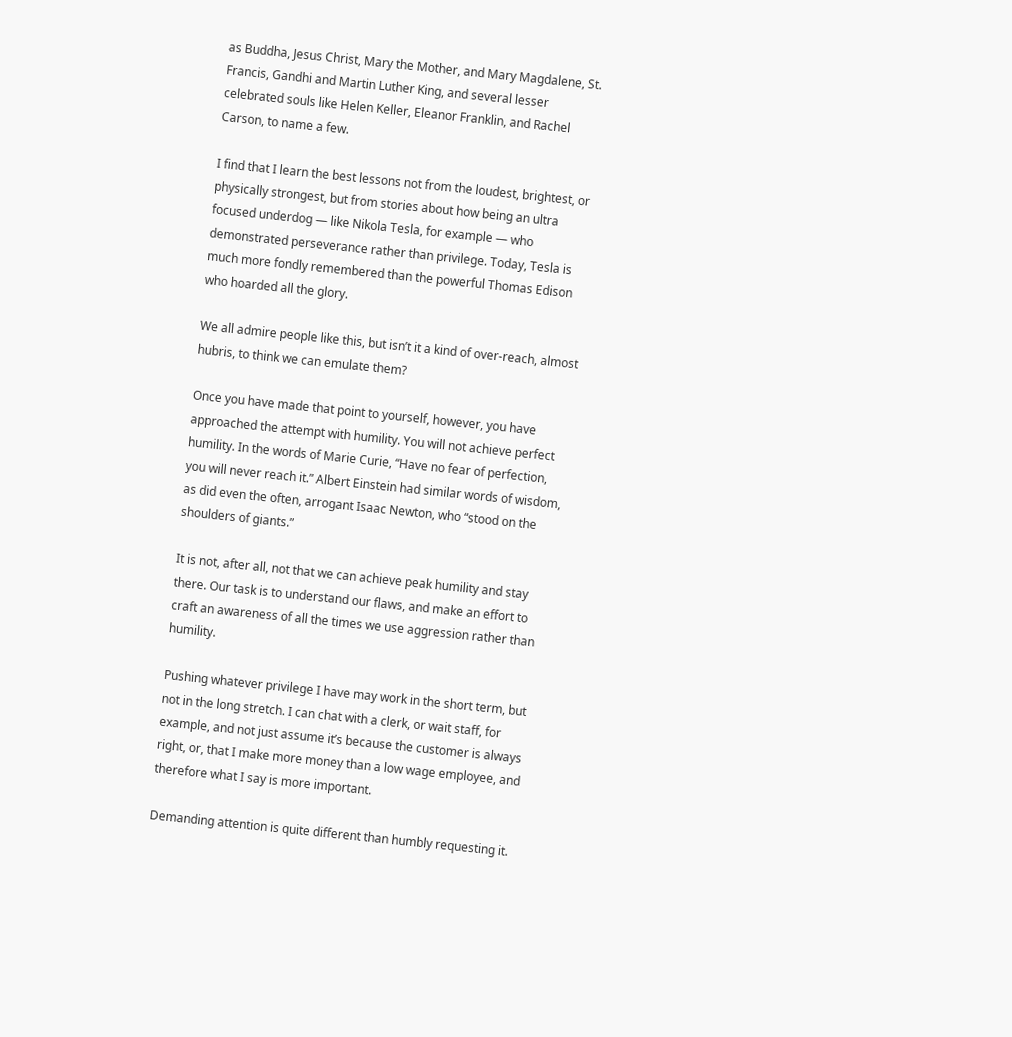as Buddha, Jesus Christ, Mary the Mother, and Mary Magdalene, St. Francis, Gandhi and Martin Luther King, and several lesser celebrated souls like Helen Keller, Eleanor Franklin, and Rachel Carson, to name a few.

I find that I learn the best lessons not from the loudest, brightest, or physically strongest, but from stories about how being an ultra focused underdog — like Nikola Tesla, for example — who demonstrated perseverance rather than privilege. Today, Tesla is much more fondly remembered than the powerful Thomas Edison who hoarded all the glory.

We all admire people like this, but isn’t it a kind of over-reach, almost hubris, to think we can emulate them?

Once you have made that point to yourself, however, you have approached the attempt with humility. You will not achieve perfect humility. In the words of Marie Curie, “Have no fear of perfection, you will never reach it.” Albert Einstein had similar words of wisdom, as did even the often, arrogant Isaac Newton, who “stood on the shoulders of giants.”

It is not, after all, not that we can achieve peak humility and stay there. Our task is to understand our flaws, and make an effort to craft an awareness of all the times we use aggression rather than humility.

Pushing whatever privilege I have may work in the short term, but not in the long stretch. I can chat with a clerk, or wait staff, for example, and not just assume it’s because the customer is always right, or, that I make more money than a low wage employee, and therefore what I say is more important.

Demanding attention is quite different than humbly requesting it.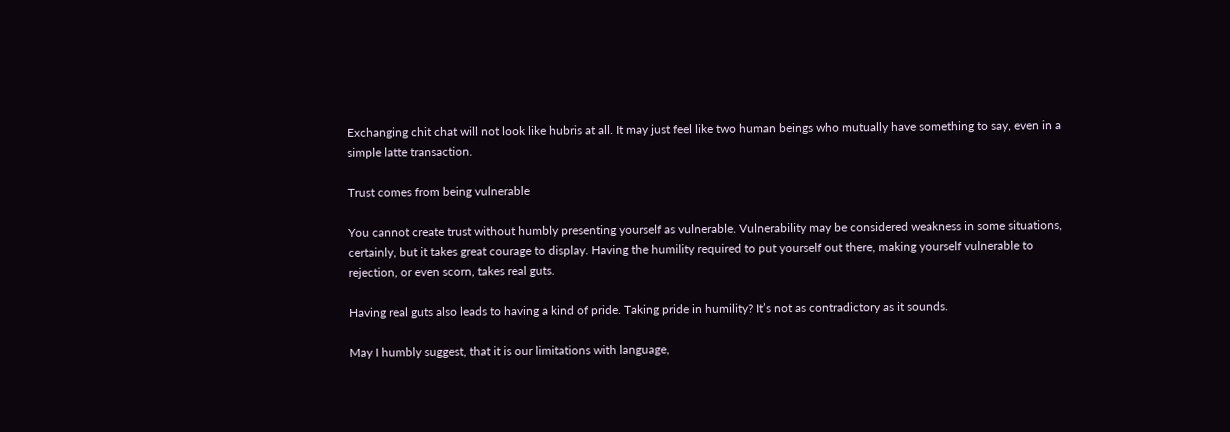Exchanging chit chat will not look like hubris at all. It may just feel like two human beings who mutually have something to say, even in a simple latte transaction.

Trust comes from being vulnerable

You cannot create trust without humbly presenting yourself as vulnerable. Vulnerability may be considered weakness in some situations, certainly, but it takes great courage to display. Having the humility required to put yourself out there, making yourself vulnerable to rejection, or even scorn, takes real guts.

Having real guts also leads to having a kind of pride. Taking pride in humility? It’s not as contradictory as it sounds.

May I humbly suggest, that it is our limitations with language,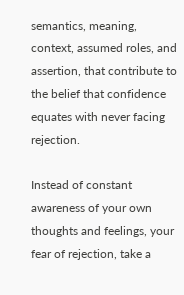semantics, meaning, context, assumed roles, and assertion, that contribute to the belief that confidence equates with never facing rejection.

Instead of constant awareness of your own thoughts and feelings, your fear of rejection, take a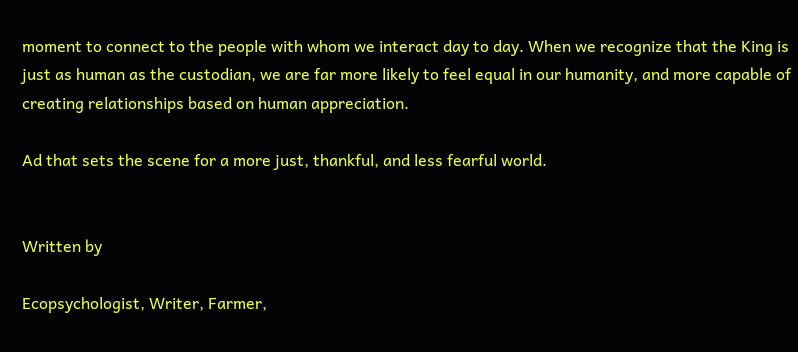moment to connect to the people with whom we interact day to day. When we recognize that the King is just as human as the custodian, we are far more likely to feel equal in our humanity, and more capable of creating relationships based on human appreciation.

Ad that sets the scene for a more just, thankful, and less fearful world.


Written by

Ecopsychologist, Writer, Farmer,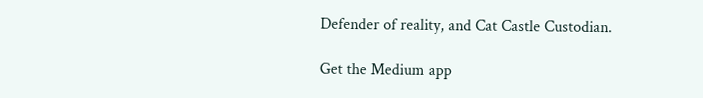Defender of reality, and Cat Castle Custodian.

Get the Medium app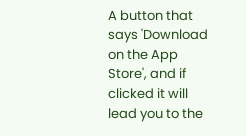A button that says 'Download on the App Store', and if clicked it will lead you to the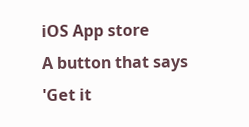iOS App store
A button that says 'Get it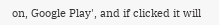on, Google Play', and if clicked it will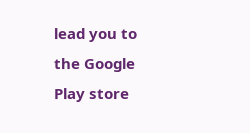lead you to the Google Play store